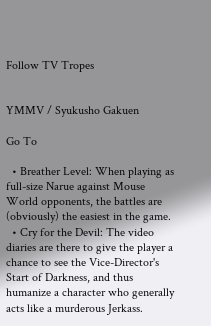Follow TV Tropes


YMMV / Syukusho Gakuen

Go To

  • Breather Level: When playing as full-size Narue against Mouse World opponents, the battles are (obviously) the easiest in the game.
  • Cry for the Devil: The video diaries are there to give the player a chance to see the Vice-Director's Start of Darkness, and thus humanize a character who generally acts like a murderous Jerkass.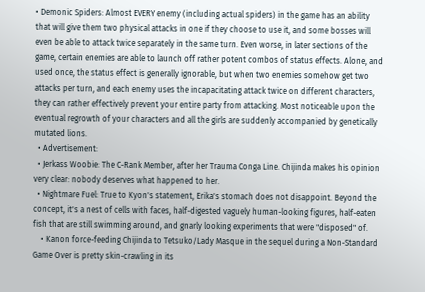• Demonic Spiders: Almost EVERY enemy (including actual spiders) in the game has an ability that will give them two physical attacks in one if they choose to use it, and some bosses will even be able to attack twice separately in the same turn. Even worse, in later sections of the game, certain enemies are able to launch off rather potent combos of status effects. Alone, and used once, the status effect is generally ignorable, but when two enemies somehow get two attacks per turn, and each enemy uses the incapacitating attack twice on different characters, they can rather effectively prevent your entire party from attacking. Most noticeable upon the eventual regrowth of your characters and all the girls are suddenly accompanied by genetically mutated lions.
  • Advertisement:
  • Jerkass Woobie: The C-Rank Member, after her Trauma Conga Line. Chijinda makes his opinion very clear: nobody deserves what happened to her.
  • Nightmare Fuel: True to Kyon's statement, Erika's stomach does not disappoint. Beyond the concept, it's a nest of cells with faces, half-digested vaguely human-looking figures, half-eaten fish that are still swimming around, and gnarly looking experiments that were "disposed" of.
    • Kanon force-feeding Chijinda to Tetsuko/Lady Masque in the sequel during a Non-Standard Game Over is pretty skin-crawling in its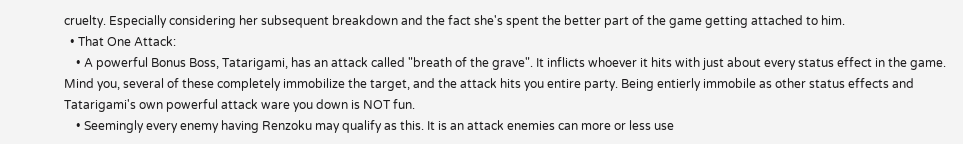cruelty. Especially considering her subsequent breakdown and the fact she's spent the better part of the game getting attached to him.
  • That One Attack:
    • A powerful Bonus Boss, Tatarigami, has an attack called "breath of the grave". It inflicts whoever it hits with just about every status effect in the game. Mind you, several of these completely immobilize the target, and the attack hits you entire party. Being entierly immobile as other status effects and Tatarigami's own powerful attack ware you down is NOT fun.
    • Seemingly every enemy having Renzoku may qualify as this. It is an attack enemies can more or less use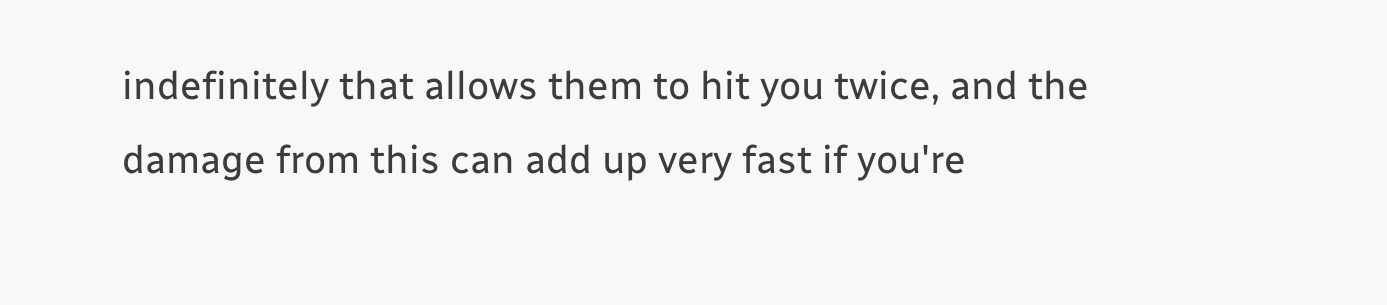indefinitely that allows them to hit you twice, and the damage from this can add up very fast if you're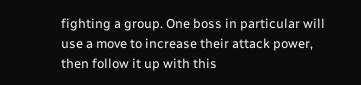fighting a group. One boss in particular will use a move to increase their attack power, then follow it up with this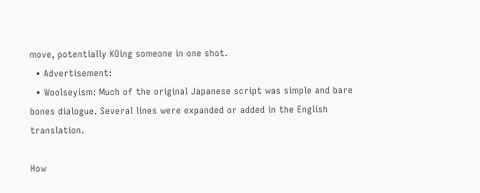move, potentially KOing someone in one shot.
  • Advertisement:
  • Woolseyism: Much of the original Japanese script was simple and bare bones dialogue. Several lines were expanded or added in the English translation.

How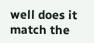well does it match the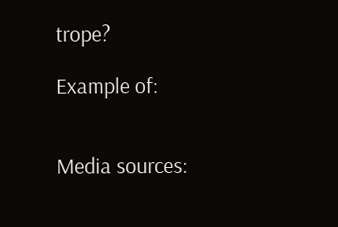trope?

Example of:


Media sources: